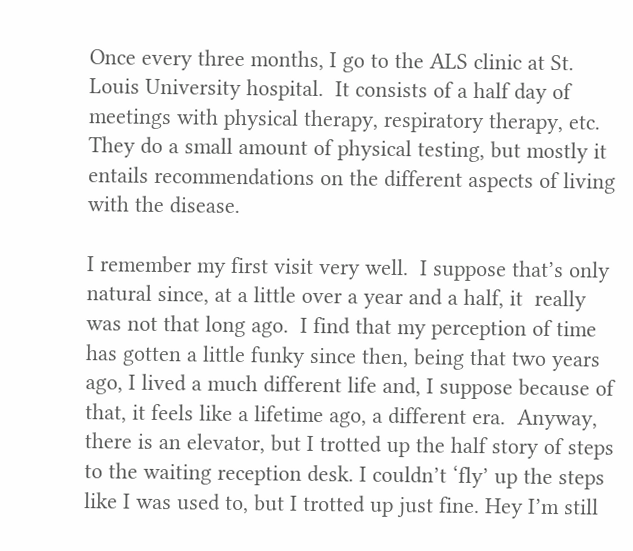Once every three months, I go to the ALS clinic at St. Louis University hospital.  It consists of a half day of meetings with physical therapy, respiratory therapy, etc.  They do a small amount of physical testing, but mostly it entails recommendations on the different aspects of living with the disease.

I remember my first visit very well.  I suppose that’s only natural since, at a little over a year and a half, it  really was not that long ago.  I find that my perception of time has gotten a little funky since then, being that two years ago, I lived a much different life and, I suppose because of that, it feels like a lifetime ago, a different era.  Anyway, there is an elevator, but I trotted up the half story of steps to the waiting reception desk. I couldn’t ‘fly’ up the steps like I was used to, but I trotted up just fine. Hey I’m still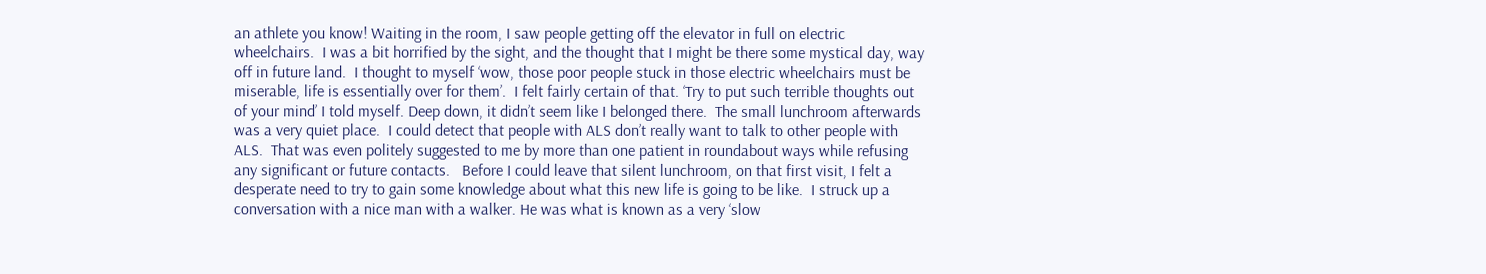an athlete you know! Waiting in the room, I saw people getting off the elevator in full on electric wheelchairs.  I was a bit horrified by the sight, and the thought that I might be there some mystical day, way off in future land.  I thought to myself ‘wow, those poor people stuck in those electric wheelchairs must be miserable, life is essentially over for them’.  I felt fairly certain of that. ‘Try to put such terrible thoughts out of your mind’ I told myself. Deep down, it didn’t seem like I belonged there.  The small lunchroom afterwards was a very quiet place.  I could detect that people with ALS don’t really want to talk to other people with ALS.  That was even politely suggested to me by more than one patient in roundabout ways while refusing any significant or future contacts.   Before I could leave that silent lunchroom, on that first visit, I felt a desperate need to try to gain some knowledge about what this new life is going to be like.  I struck up a conversation with a nice man with a walker. He was what is known as a very ‘slow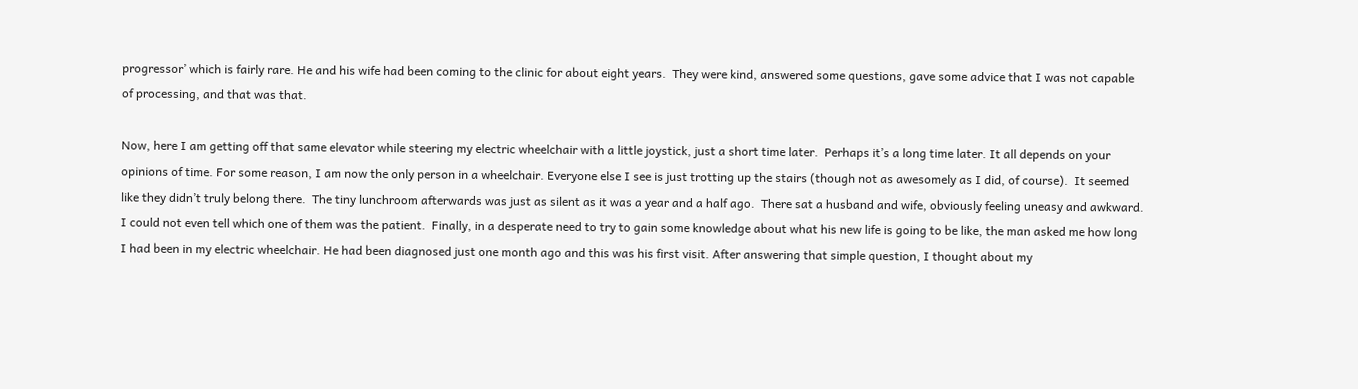progressor’ which is fairly rare. He and his wife had been coming to the clinic for about eight years.  They were kind, answered some questions, gave some advice that I was not capable of processing, and that was that.

Now, here I am getting off that same elevator while steering my electric wheelchair with a little joystick, just a short time later.  Perhaps it’s a long time later. It all depends on your opinions of time. For some reason, I am now the only person in a wheelchair. Everyone else I see is just trotting up the stairs (though not as awesomely as I did, of course).  It seemed like they didn’t truly belong there.  The tiny lunchroom afterwards was just as silent as it was a year and a half ago.  There sat a husband and wife, obviously feeling uneasy and awkward. I could not even tell which one of them was the patient.  Finally, in a desperate need to try to gain some knowledge about what his new life is going to be like, the man asked me how long I had been in my electric wheelchair. He had been diagnosed just one month ago and this was his first visit. After answering that simple question, I thought about my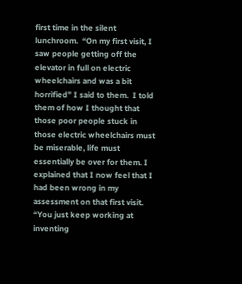first time in the silent lunchroom.  “On my first visit, I saw people getting off the elevator in full on electric wheelchairs and was a bit horrified” I said to them.  I told them of how I thought that those poor people stuck in those electric wheelchairs must be miserable, life must essentially be over for them. I explained that I now feel that I had been wrong in my assessment on that first visit.  “You just keep working at inventing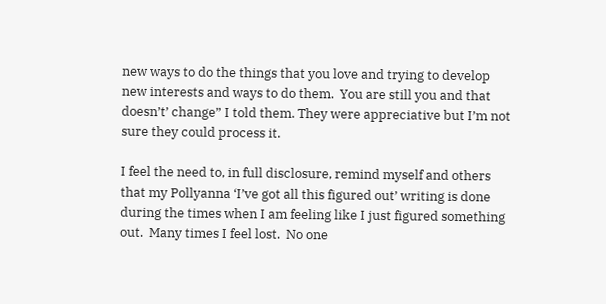new ways to do the things that you love and trying to develop new interests and ways to do them.  You are still you and that doesn’t’ change” I told them. They were appreciative but I’m not sure they could process it.

I feel the need to, in full disclosure, remind myself and others that my Pollyanna ‘I’ve got all this figured out’ writing is done during the times when I am feeling like I just figured something out.  Many times I feel lost.  No one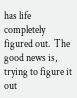has life completely figured out.  The good news is, trying to figure it out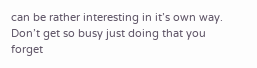can be rather interesting in it’s own way.  Don’t get so busy just doing that you forget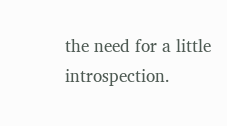the need for a little introspection.